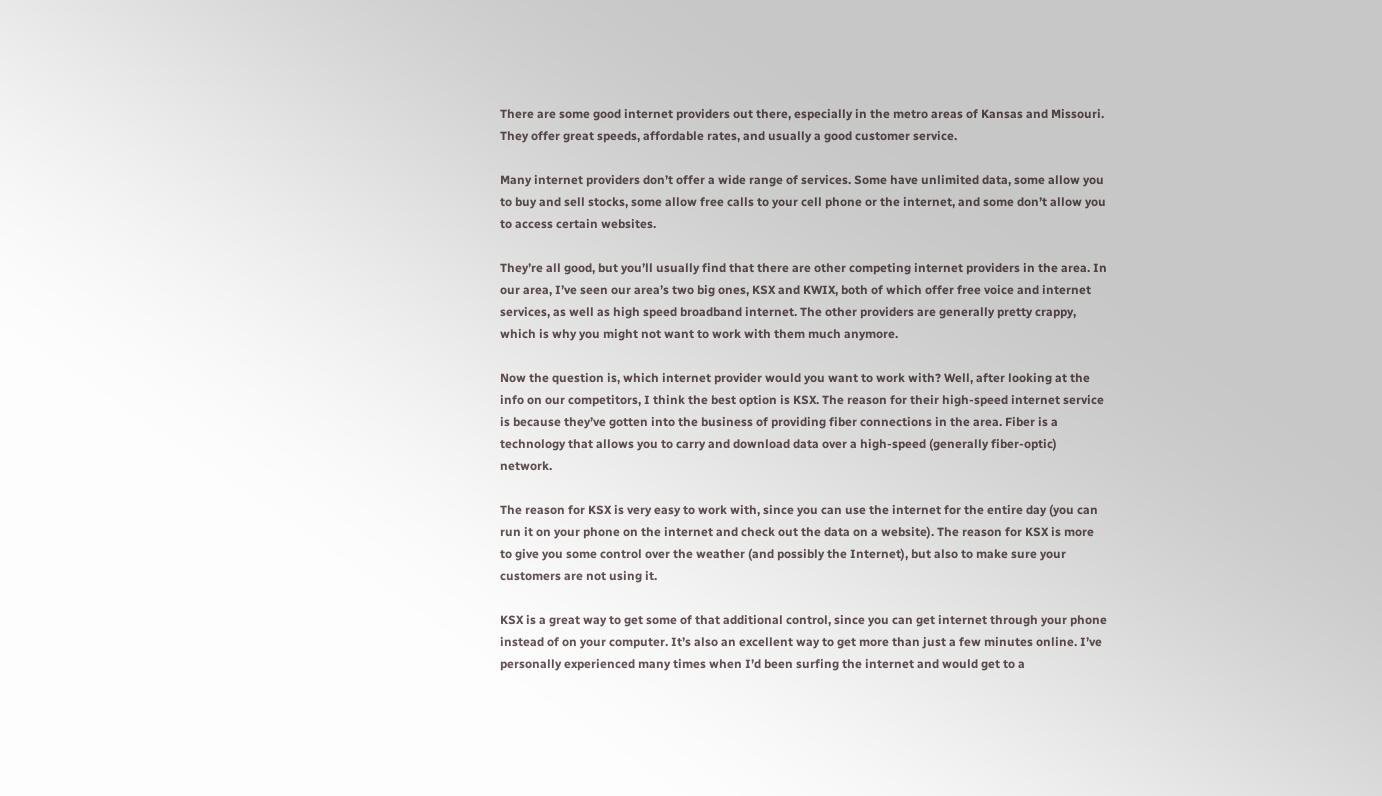There are some good internet providers out there, especially in the metro areas of Kansas and Missouri. They offer great speeds, affordable rates, and usually a good customer service.

Many internet providers don’t offer a wide range of services. Some have unlimited data, some allow you to buy and sell stocks, some allow free calls to your cell phone or the internet, and some don’t allow you to access certain websites.

They’re all good, but you’ll usually find that there are other competing internet providers in the area. In our area, I’ve seen our area’s two big ones, KSX and KWIX, both of which offer free voice and internet services, as well as high speed broadband internet. The other providers are generally pretty crappy, which is why you might not want to work with them much anymore.

Now the question is, which internet provider would you want to work with? Well, after looking at the info on our competitors, I think the best option is KSX. The reason for their high-speed internet service is because they’ve gotten into the business of providing fiber connections in the area. Fiber is a technology that allows you to carry and download data over a high-speed (generally fiber-optic) network.

The reason for KSX is very easy to work with, since you can use the internet for the entire day (you can run it on your phone on the internet and check out the data on a website). The reason for KSX is more to give you some control over the weather (and possibly the Internet), but also to make sure your customers are not using it.

KSX is a great way to get some of that additional control, since you can get internet through your phone instead of on your computer. It’s also an excellent way to get more than just a few minutes online. I’ve personally experienced many times when I’d been surfing the internet and would get to a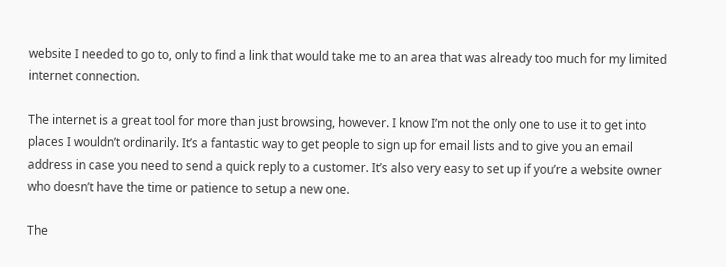website I needed to go to, only to find a link that would take me to an area that was already too much for my limited internet connection.

The internet is a great tool for more than just browsing, however. I know I’m not the only one to use it to get into places I wouldn’t ordinarily. It’s a fantastic way to get people to sign up for email lists and to give you an email address in case you need to send a quick reply to a customer. It’s also very easy to set up if you’re a website owner who doesn’t have the time or patience to setup a new one.

The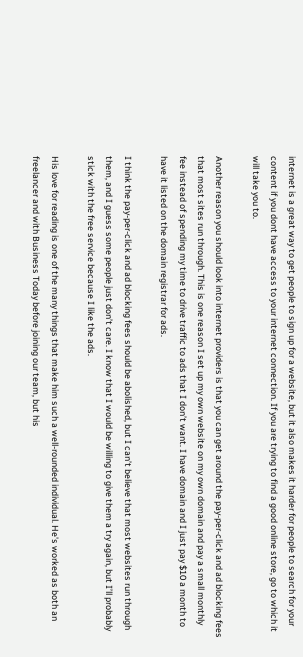internet is a great way to get people to sign up for a website, but it also makes it harder for people to search for your content if you dont have access to your internet connection. If you are trying to find a good online store, go to which it will take you to.

Another reason you should look into internet providers is that you can get around the pay-per-click and ad blocking fees that most sites run through. This is one reason I set up my own website on my own domain and pay a small monthly fee instead of spending my time to drive traffic to ads that I don’t want. I have domain and I just pay $10 a month to have it listed on the domain registrar for ads.

I think the pay-per-click and ad blocking fees should be abolished, but I can’t believe that most websites run through them, and I guess some people just don’t care. I know that I would be willing to give them a try again, but I’ll probably stick with the free service because I like the ads.

His love for reading is one of the many things that make him such a well-rounded individual. He's worked as both an freelancer and with Business Today before joining our team, but his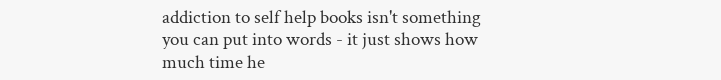addiction to self help books isn't something you can put into words - it just shows how much time he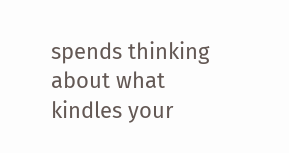spends thinking about what kindles your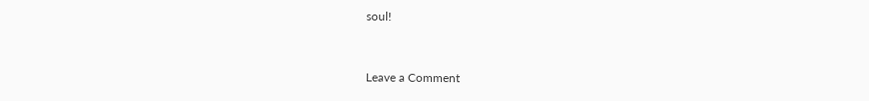soul!


Leave a Comment